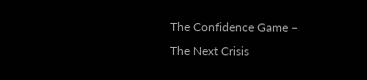The Confidence Game – The Next Crisis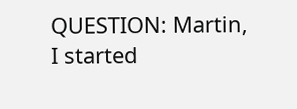QUESTION: Martin, I started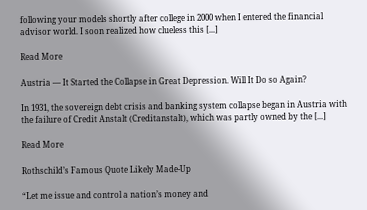following your models shortly after college in 2000 when I entered the financial advisor world. I soon realized how clueless this [...]

Read More

Austria — It Started the Collapse in Great Depression. Will It Do so Again?

In 1931, the sovereign debt crisis and banking system collapse began in Austria with the failure of Credit Anstalt (Creditanstalt), which was partly owned by the [...]

Read More

Rothschild’s Famous Quote Likely Made-Up

“Let me issue and control a nation’s money and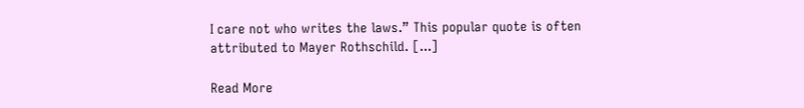I care not who writes the laws.” This popular quote is often attributed to Mayer Rothschild. [...]

Read More